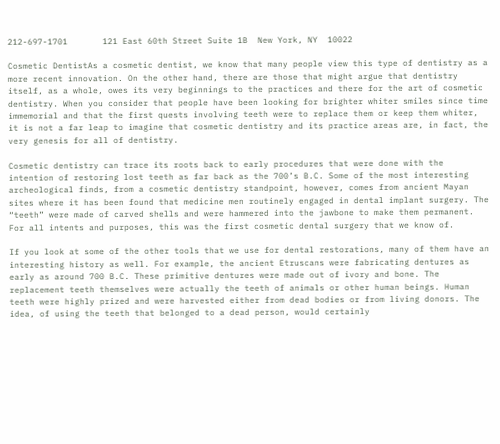212-697-1701       121 East 60th Street Suite 1B  New York, NY  10022

Cosmetic DentistAs a cosmetic dentist, we know that many people view this type of dentistry as a more recent innovation. On the other hand, there are those that might argue that dentistry itself, as a whole, owes its very beginnings to the practices and there for the art of cosmetic dentistry. When you consider that people have been looking for brighter whiter smiles since time immemorial and that the first quests involving teeth were to replace them or keep them whiter, it is not a far leap to imagine that cosmetic dentistry and its practice areas are, in fact, the very genesis for all of dentistry.

Cosmetic dentistry can trace its roots back to early procedures that were done with the intention of restoring lost teeth as far back as the 700’s B.C. Some of the most interesting archeological finds, from a cosmetic dentistry standpoint, however, comes from ancient Mayan sites where it has been found that medicine men routinely engaged in dental implant surgery. The “teeth” were made of carved shells and were hammered into the jawbone to make them permanent. For all intents and purposes, this was the first cosmetic dental surgery that we know of.

If you look at some of the other tools that we use for dental restorations, many of them have an interesting history as well. For example, the ancient Etruscans were fabricating dentures as early as around 700 B.C. These primitive dentures were made out of ivory and bone. The replacement teeth themselves were actually the teeth of animals or other human beings. Human teeth were highly prized and were harvested either from dead bodies or from living donors. The idea, of using the teeth that belonged to a dead person, would certainly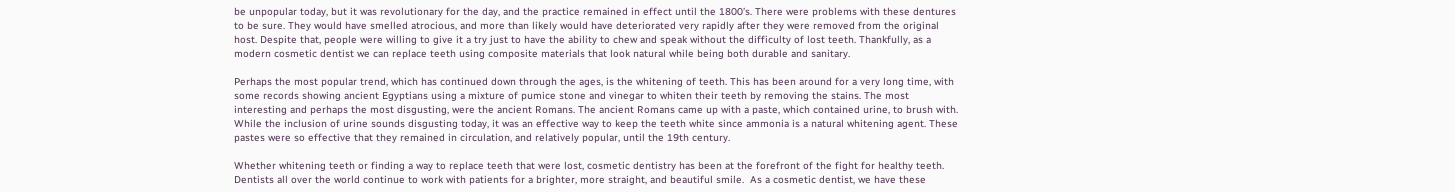be unpopular today, but it was revolutionary for the day, and the practice remained in effect until the 1800’s. There were problems with these dentures to be sure. They would have smelled atrocious, and more than likely would have deteriorated very rapidly after they were removed from the original host. Despite that, people were willing to give it a try just to have the ability to chew and speak without the difficulty of lost teeth. Thankfully, as a modern cosmetic dentist we can replace teeth using composite materials that look natural while being both durable and sanitary.

Perhaps the most popular trend, which has continued down through the ages, is the whitening of teeth. This has been around for a very long time, with some records showing ancient Egyptians using a mixture of pumice stone and vinegar to whiten their teeth by removing the stains. The most interesting and perhaps the most disgusting, were the ancient Romans. The ancient Romans came up with a paste, which contained urine, to brush with. While the inclusion of urine sounds disgusting today, it was an effective way to keep the teeth white since ammonia is a natural whitening agent. These pastes were so effective that they remained in circulation, and relatively popular, until the 19th century.

Whether whitening teeth or finding a way to replace teeth that were lost, cosmetic dentistry has been at the forefront of the fight for healthy teeth. Dentists all over the world continue to work with patients for a brighter, more straight, and beautiful smile.  As a cosmetic dentist, we have these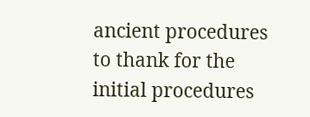ancient procedures to thank for the initial procedures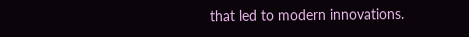that led to modern innovations.